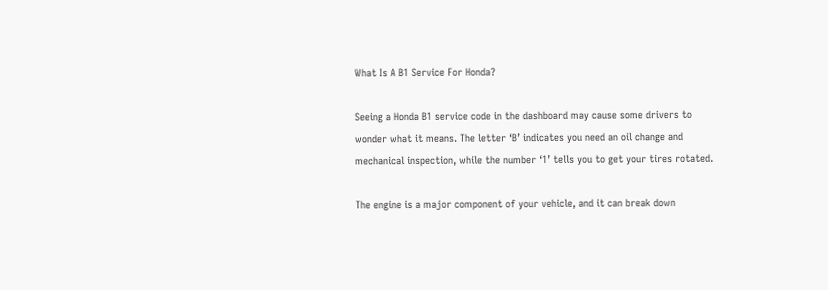What Is A B1 Service For Honda?

Seeing a Honda B1 service code in the dashboard may cause some drivers to wonder what it means. The letter ‘B’ indicates you need an oil change and mechanical inspection, while the number ‘1’ tells you to get your tires rotated.

The engine is a major component of your vehicle, and it can break down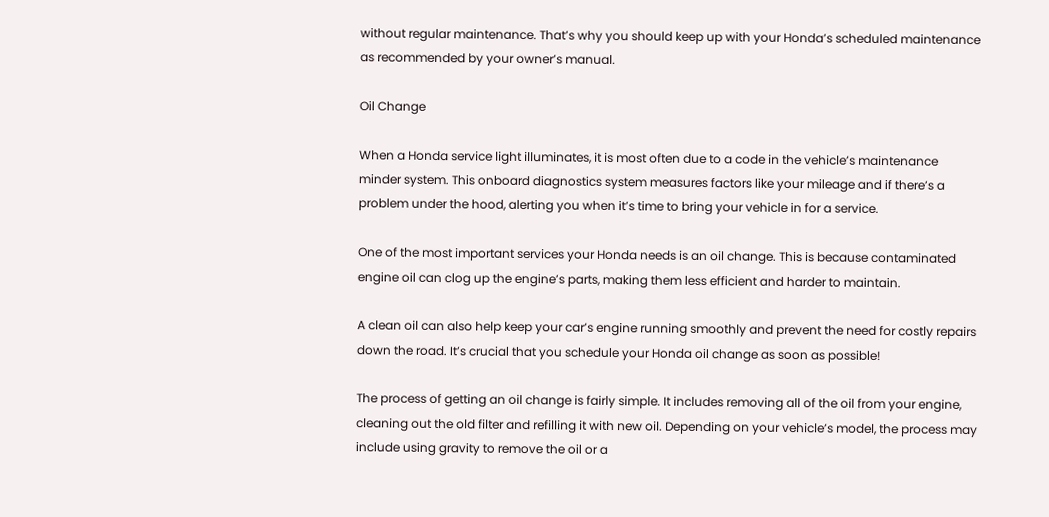without regular maintenance. That’s why you should keep up with your Honda’s scheduled maintenance as recommended by your owner’s manual.

Oil Change

When a Honda service light illuminates, it is most often due to a code in the vehicle’s maintenance minder system. This onboard diagnostics system measures factors like your mileage and if there’s a problem under the hood, alerting you when it’s time to bring your vehicle in for a service.

One of the most important services your Honda needs is an oil change. This is because contaminated engine oil can clog up the engine’s parts, making them less efficient and harder to maintain.

A clean oil can also help keep your car’s engine running smoothly and prevent the need for costly repairs down the road. It’s crucial that you schedule your Honda oil change as soon as possible!

The process of getting an oil change is fairly simple. It includes removing all of the oil from your engine, cleaning out the old filter and refilling it with new oil. Depending on your vehicle’s model, the process may include using gravity to remove the oil or a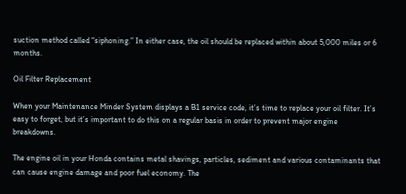suction method called “siphoning.” In either case, the oil should be replaced within about 5,000 miles or 6 months.

Oil Filter Replacement

When your Maintenance Minder System displays a B1 service code, it’s time to replace your oil filter. It’s easy to forget, but it’s important to do this on a regular basis in order to prevent major engine breakdowns.

The engine oil in your Honda contains metal shavings, particles, sediment and various contaminants that can cause engine damage and poor fuel economy. The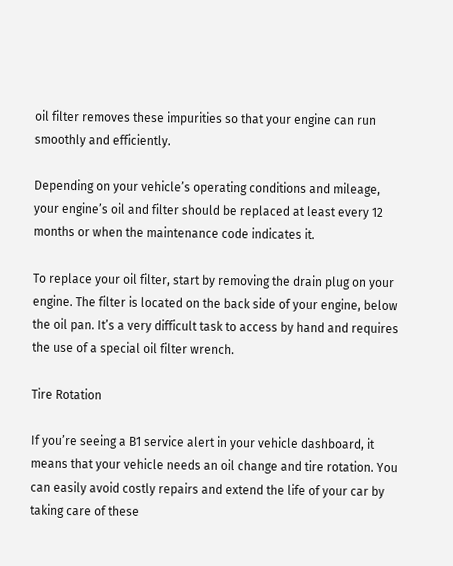oil filter removes these impurities so that your engine can run smoothly and efficiently.

Depending on your vehicle’s operating conditions and mileage, your engine’s oil and filter should be replaced at least every 12 months or when the maintenance code indicates it.

To replace your oil filter, start by removing the drain plug on your engine. The filter is located on the back side of your engine, below the oil pan. It’s a very difficult task to access by hand and requires the use of a special oil filter wrench.

Tire Rotation

If you’re seeing a B1 service alert in your vehicle dashboard, it means that your vehicle needs an oil change and tire rotation. You can easily avoid costly repairs and extend the life of your car by taking care of these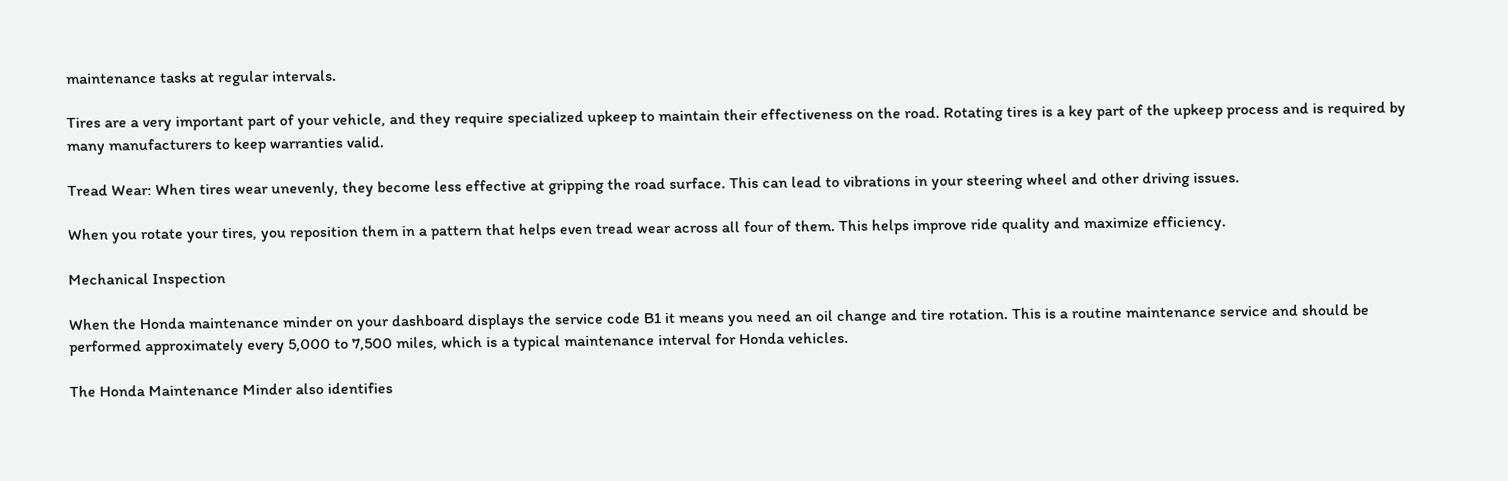maintenance tasks at regular intervals.

Tires are a very important part of your vehicle, and they require specialized upkeep to maintain their effectiveness on the road. Rotating tires is a key part of the upkeep process and is required by many manufacturers to keep warranties valid.

Tread Wear: When tires wear unevenly, they become less effective at gripping the road surface. This can lead to vibrations in your steering wheel and other driving issues.

When you rotate your tires, you reposition them in a pattern that helps even tread wear across all four of them. This helps improve ride quality and maximize efficiency.

Mechanical Inspection

When the Honda maintenance minder on your dashboard displays the service code B1 it means you need an oil change and tire rotation. This is a routine maintenance service and should be performed approximately every 5,000 to 7,500 miles, which is a typical maintenance interval for Honda vehicles.

The Honda Maintenance Minder also identifies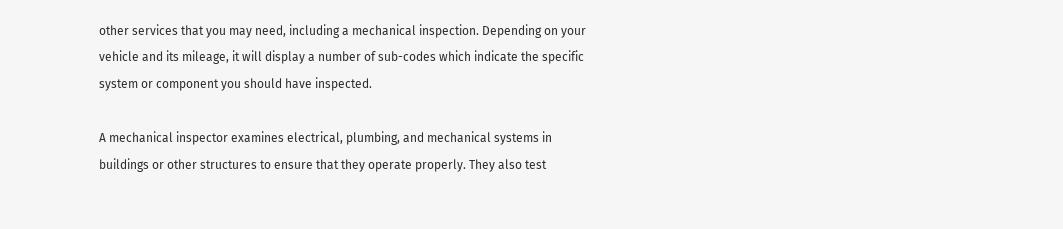other services that you may need, including a mechanical inspection. Depending on your vehicle and its mileage, it will display a number of sub-codes which indicate the specific system or component you should have inspected.

A mechanical inspector examines electrical, plumbing, and mechanical systems in buildings or other structures to ensure that they operate properly. They also test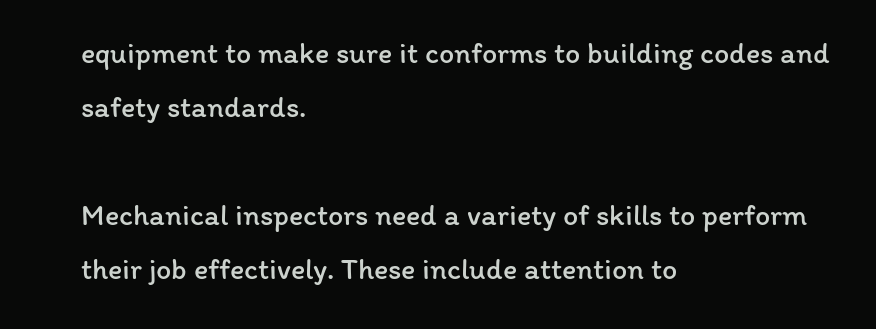equipment to make sure it conforms to building codes and safety standards.

Mechanical inspectors need a variety of skills to perform their job effectively. These include attention to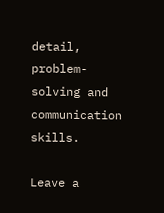detail, problem-solving and communication skills.

Leave a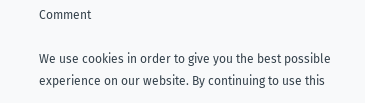Comment

We use cookies in order to give you the best possible experience on our website. By continuing to use this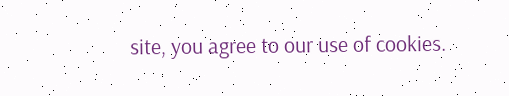site, you agree to our use of cookies.